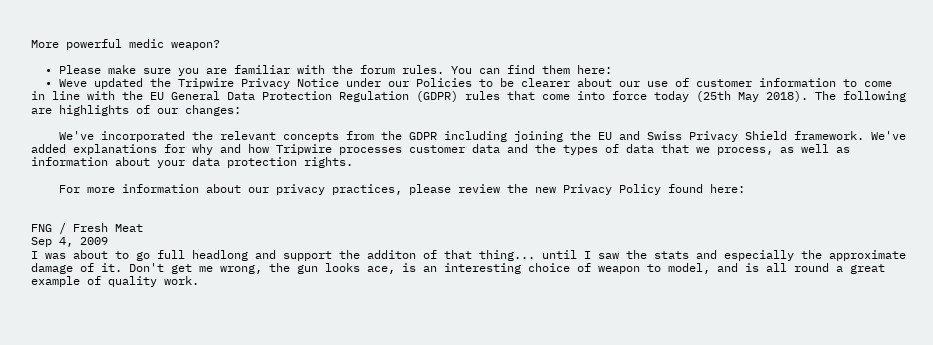More powerful medic weapon?

  • Please make sure you are familiar with the forum rules. You can find them here:
  • Weve updated the Tripwire Privacy Notice under our Policies to be clearer about our use of customer information to come in line with the EU General Data Protection Regulation (GDPR) rules that come into force today (25th May 2018). The following are highlights of our changes:

    We've incorporated the relevant concepts from the GDPR including joining the EU and Swiss Privacy Shield framework. We've added explanations for why and how Tripwire processes customer data and the types of data that we process, as well as information about your data protection rights.

    For more information about our privacy practices, please review the new Privacy Policy found here:


FNG / Fresh Meat
Sep 4, 2009
I was about to go full headlong and support the additon of that thing... until I saw the stats and especially the approximate damage of it. Don't get me wrong, the gun looks ace, is an interesting choice of weapon to model, and is all round a great example of quality work.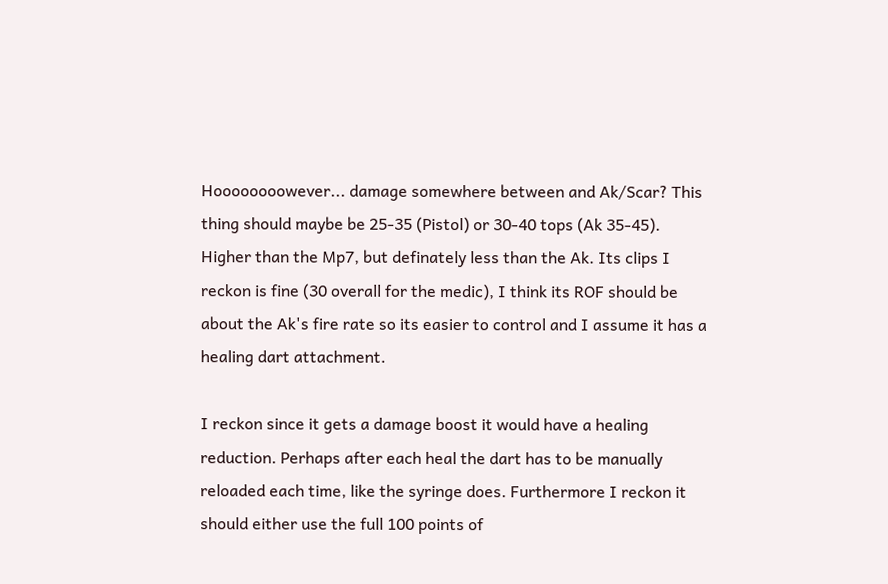Hoooooooowever... damage somewhere between and Ak/Scar? This thing should maybe be 25-35 (Pistol) or 30-40 tops (Ak 35-45). Higher than the Mp7, but definately less than the Ak. Its clips I reckon is fine (30 overall for the medic), I think its ROF should be about the Ak's fire rate so its easier to control and I assume it has a healing dart attachment.

I reckon since it gets a damage boost it would have a healing reduction. Perhaps after each heal the dart has to be manually reloaded each time, like the syringe does. Furthermore I reckon it should either use the full 100 points of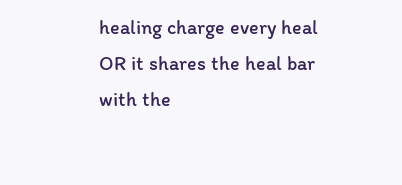healing charge every heal OR it shares the heal bar with the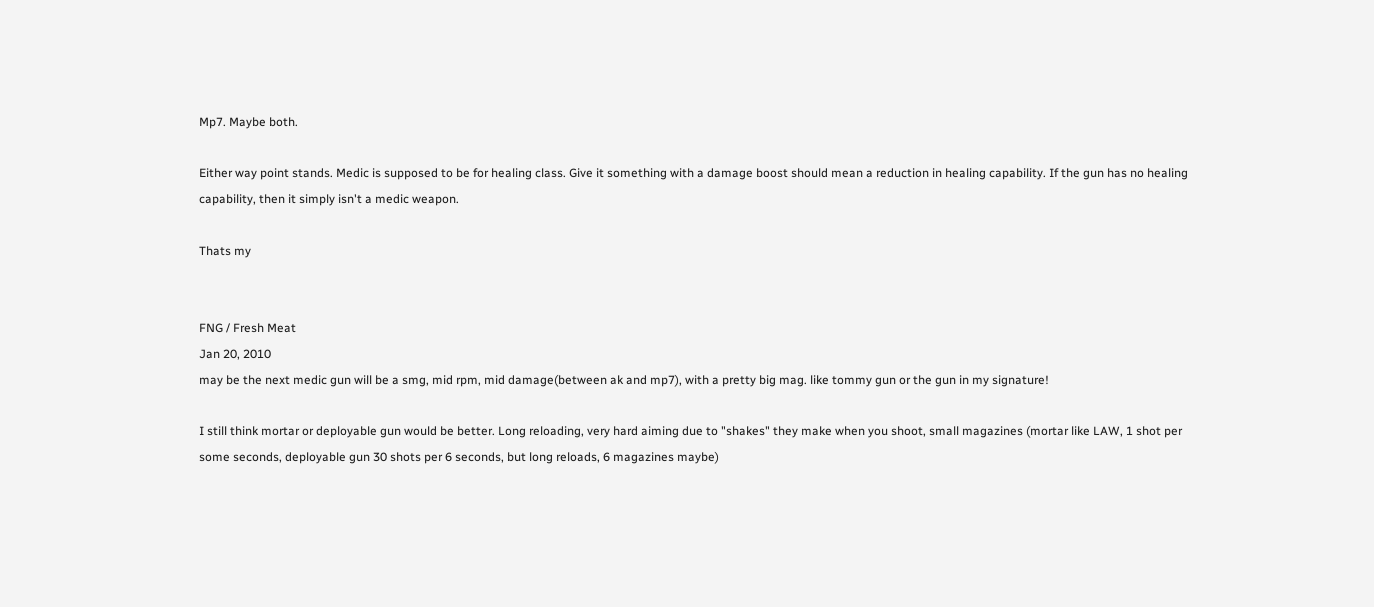Mp7. Maybe both.

Either way point stands. Medic is supposed to be for healing class. Give it something with a damage boost should mean a reduction in healing capability. If the gun has no healing capability, then it simply isn't a medic weapon.

Thats my


FNG / Fresh Meat
Jan 20, 2010
may be the next medic gun will be a smg, mid rpm, mid damage(between ak and mp7), with a pretty big mag. like tommy gun or the gun in my signature!

I still think mortar or deployable gun would be better. Long reloading, very hard aiming due to "shakes" they make when you shoot, small magazines (mortar like LAW, 1 shot per some seconds, deployable gun 30 shots per 6 seconds, but long reloads, 6 magazines maybe)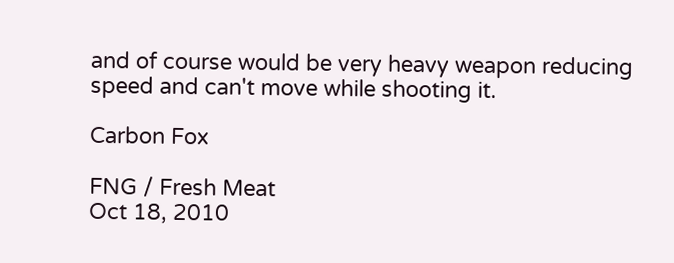and of course would be very heavy weapon reducing speed and can't move while shooting it.

Carbon Fox

FNG / Fresh Meat
Oct 18, 2010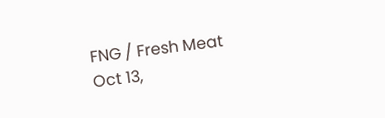FNG / Fresh Meat
Oct 13,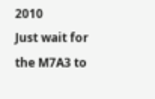2010
Just wait for the M7A3 to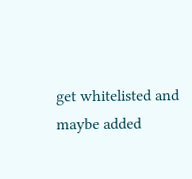get whitelisted and maybe added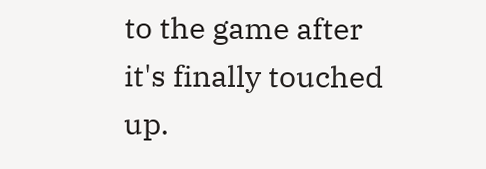to the game after it's finally touched up.